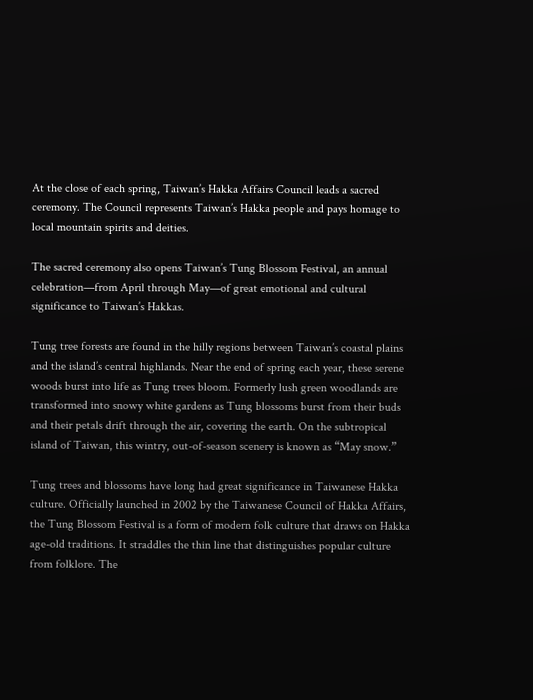At the close of each spring, Taiwan’s Hakka Affairs Council leads a sacred ceremony. The Council represents Taiwan’s Hakka people and pays homage to local mountain spirits and deities.

The sacred ceremony also opens Taiwan’s Tung Blossom Festival, an annual celebration—from April through May—of great emotional and cultural significance to Taiwan’s Hakkas.

Tung tree forests are found in the hilly regions between Taiwan’s coastal plains and the island’s central highlands. Near the end of spring each year, these serene woods burst into life as Tung trees bloom. Formerly lush green woodlands are transformed into snowy white gardens as Tung blossoms burst from their buds and their petals drift through the air, covering the earth. On the subtropical island of Taiwan, this wintry, out-of-season scenery is known as “May snow.”

Tung trees and blossoms have long had great significance in Taiwanese Hakka culture. Officially launched in 2002 by the Taiwanese Council of Hakka Affairs, the Tung Blossom Festival is a form of modern folk culture that draws on Hakka age-old traditions. It straddles the thin line that distinguishes popular culture from folklore. The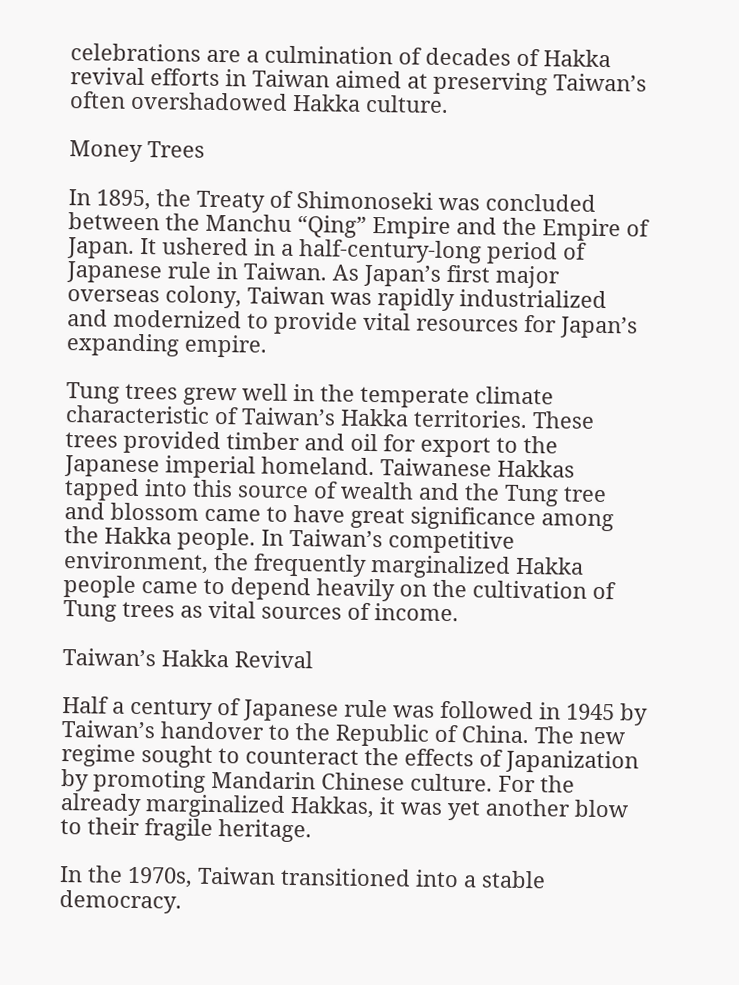celebrations are a culmination of decades of Hakka revival efforts in Taiwan aimed at preserving Taiwan’s often overshadowed Hakka culture.

Money Trees

In 1895, the Treaty of Shimonoseki was concluded between the Manchu “Qing” Empire and the Empire of Japan. It ushered in a half-century-long period of Japanese rule in Taiwan. As Japan’s first major overseas colony, Taiwan was rapidly industrialized and modernized to provide vital resources for Japan’s expanding empire.

Tung trees grew well in the temperate climate characteristic of Taiwan’s Hakka territories. These trees provided timber and oil for export to the Japanese imperial homeland. Taiwanese Hakkas tapped into this source of wealth and the Tung tree and blossom came to have great significance among the Hakka people. In Taiwan’s competitive environment, the frequently marginalized Hakka people came to depend heavily on the cultivation of Tung trees as vital sources of income.

Taiwan’s Hakka Revival

Half a century of Japanese rule was followed in 1945 by Taiwan’s handover to the Republic of China. The new regime sought to counteract the effects of Japanization by promoting Mandarin Chinese culture. For the already marginalized Hakkas, it was yet another blow to their fragile heritage.

In the 1970s, Taiwan transitioned into a stable democracy.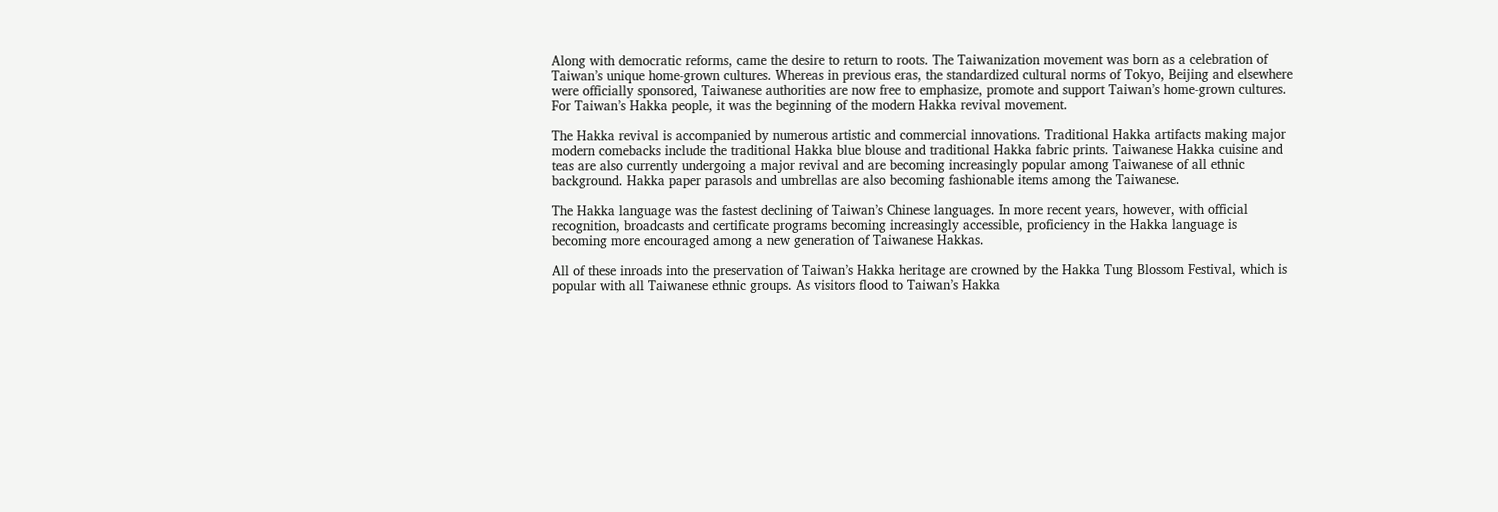Along with democratic reforms, came the desire to return to roots. The Taiwanization movement was born as a celebration of Taiwan’s unique home-grown cultures. Whereas in previous eras, the standardized cultural norms of Tokyo, Beijing and elsewhere were officially sponsored, Taiwanese authorities are now free to emphasize, promote and support Taiwan’s home-grown cultures. For Taiwan’s Hakka people, it was the beginning of the modern Hakka revival movement.

The Hakka revival is accompanied by numerous artistic and commercial innovations. Traditional Hakka artifacts making major modern comebacks include the traditional Hakka blue blouse and traditional Hakka fabric prints. Taiwanese Hakka cuisine and teas are also currently undergoing a major revival and are becoming increasingly popular among Taiwanese of all ethnic background. Hakka paper parasols and umbrellas are also becoming fashionable items among the Taiwanese.

The Hakka language was the fastest declining of Taiwan’s Chinese languages. In more recent years, however, with official recognition, broadcasts and certificate programs becoming increasingly accessible, proficiency in the Hakka language is becoming more encouraged among a new generation of Taiwanese Hakkas.

All of these inroads into the preservation of Taiwan’s Hakka heritage are crowned by the Hakka Tung Blossom Festival, which is popular with all Taiwanese ethnic groups. As visitors flood to Taiwan’s Hakka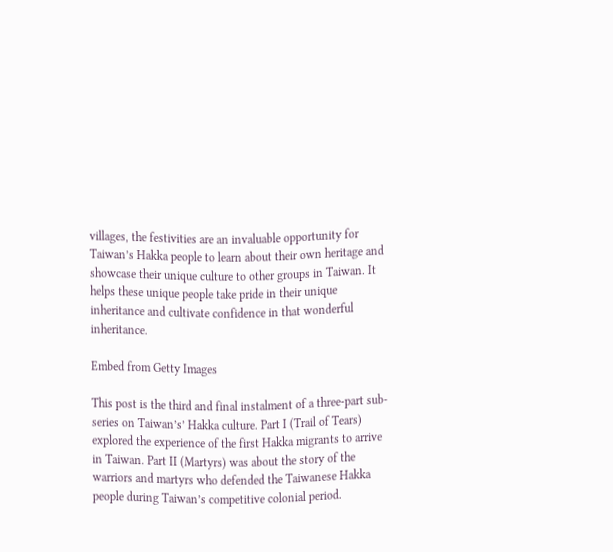villages, the festivities are an invaluable opportunity for Taiwan’s Hakka people to learn about their own heritage and showcase their unique culture to other groups in Taiwan. It helps these unique people take pride in their unique inheritance and cultivate confidence in that wonderful inheritance.

Embed from Getty Images

This post is the third and final instalment of a three-part sub-series on Taiwan’s’ Hakka culture. Part I (Trail of Tears) explored the experience of the first Hakka migrants to arrive in Taiwan. Part II (Martyrs) was about the story of the warriors and martyrs who defended the Taiwanese Hakka people during Taiwan’s competitive colonial period.